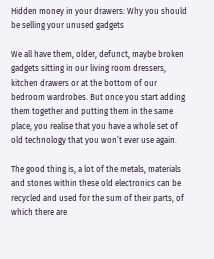Hidden money in your drawers: Why you should be selling your unused gadgets

We all have them, older, defunct, maybe broken gadgets sitting in our living room dressers, kitchen drawers or at the bottom of our bedroom wardrobes. But once you start adding them together and putting them in the same place, you realise that you have a whole set of old technology that you won’t ever use again.

The good thing is, a lot of the metals, materials and stones within these old electronics can be recycled and used for the sum of their parts, of which there are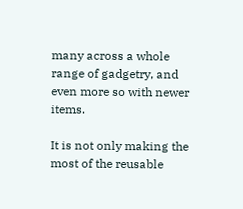many across a whole range of gadgetry, and even more so with newer items.

It is not only making the most of the reusable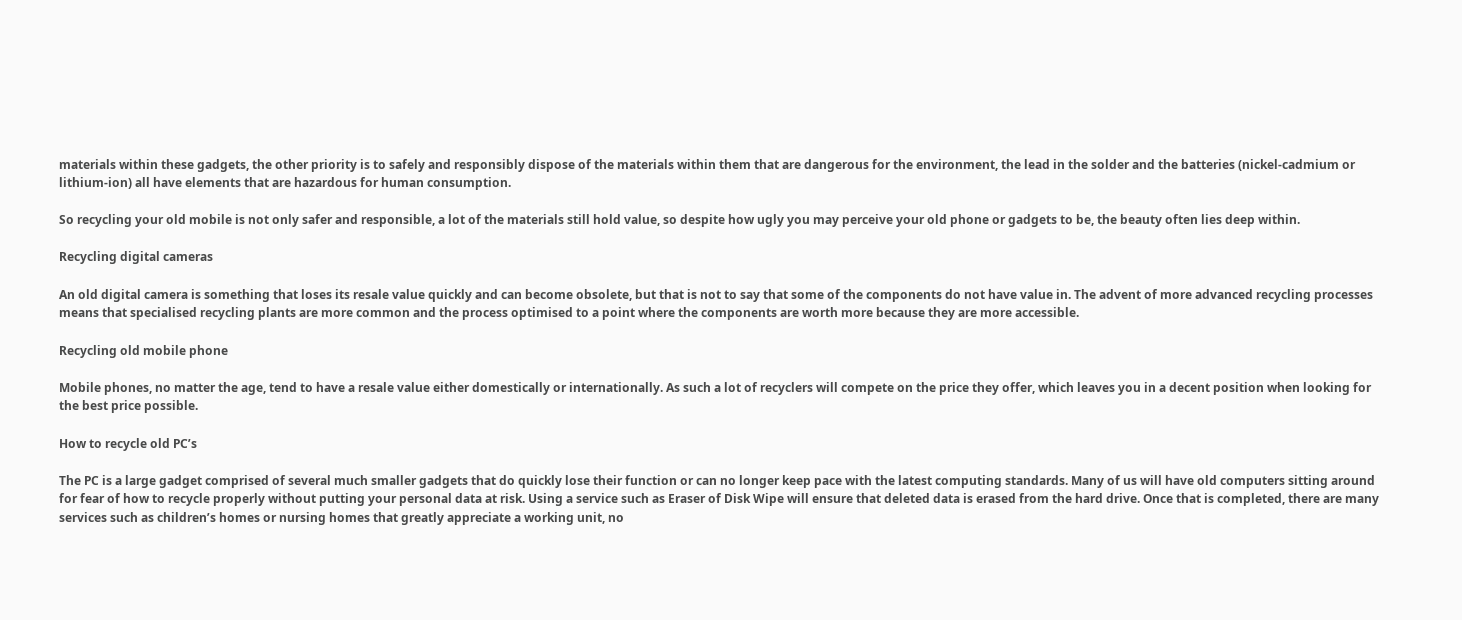materials within these gadgets, the other priority is to safely and responsibly dispose of the materials within them that are dangerous for the environment, the lead in the solder and the batteries (nickel-cadmium or lithium-ion) all have elements that are hazardous for human consumption.

So recycling your old mobile is not only safer and responsible, a lot of the materials still hold value, so despite how ugly you may perceive your old phone or gadgets to be, the beauty often lies deep within.

Recycling digital cameras

An old digital camera is something that loses its resale value quickly and can become obsolete, but that is not to say that some of the components do not have value in. The advent of more advanced recycling processes means that specialised recycling plants are more common and the process optimised to a point where the components are worth more because they are more accessible.

Recycling old mobile phone

Mobile phones, no matter the age, tend to have a resale value either domestically or internationally. As such a lot of recyclers will compete on the price they offer, which leaves you in a decent position when looking for the best price possible.

How to recycle old PC’s

The PC is a large gadget comprised of several much smaller gadgets that do quickly lose their function or can no longer keep pace with the latest computing standards. Many of us will have old computers sitting around for fear of how to recycle properly without putting your personal data at risk. Using a service such as Eraser of Disk Wipe will ensure that deleted data is erased from the hard drive. Once that is completed, there are many services such as children’s homes or nursing homes that greatly appreciate a working unit, no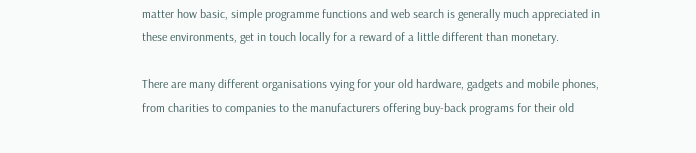matter how basic, simple programme functions and web search is generally much appreciated in these environments, get in touch locally for a reward of a little different than monetary.

There are many different organisations vying for your old hardware, gadgets and mobile phones, from charities to companies to the manufacturers offering buy-back programs for their old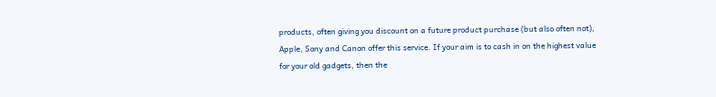products, often giving you discount on a future product purchase (but also often not), Apple, Sony and Canon offer this service. If your aim is to cash in on the highest value for your old gadgets, then the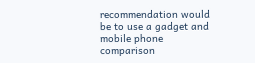recommendation would be to use a gadget and mobile phone comparison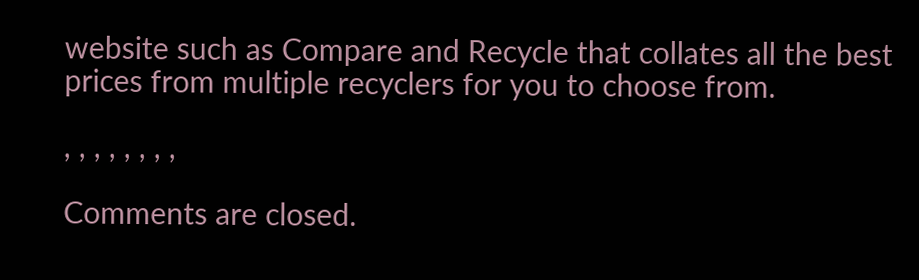website such as Compare and Recycle that collates all the best prices from multiple recyclers for you to choose from.

, , , , , , , ,

Comments are closed.